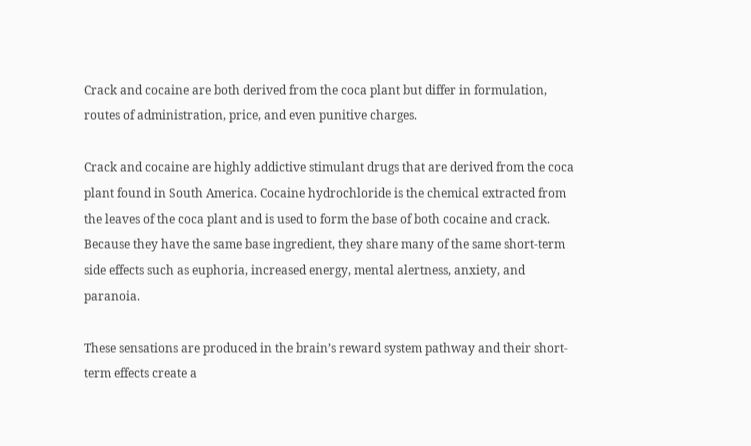Crack and cocaine are both derived from the coca plant but differ in formulation, routes of administration, price, and even punitive charges.

Crack and cocaine are highly addictive stimulant drugs that are derived from the coca plant found in South America. Cocaine hydrochloride is the chemical extracted from the leaves of the coca plant and is used to form the base of both cocaine and crack. Because they have the same base ingredient, they share many of the same short-term side effects such as euphoria, increased energy, mental alertness, anxiety, and paranoia.

These sensations are produced in the brain’s reward system pathway and their short-term effects create a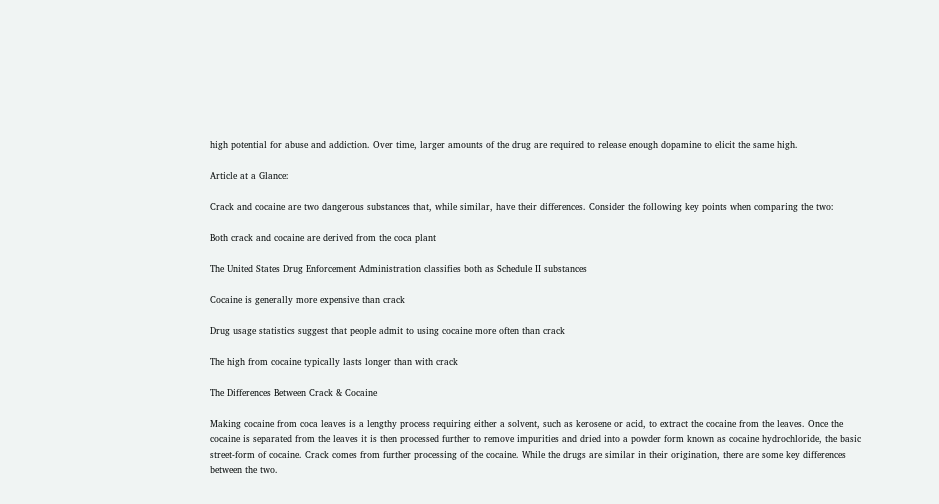high potential for abuse and addiction. Over time, larger amounts of the drug are required to release enough dopamine to elicit the same high.

Article at a Glance:

Crack and cocaine are two dangerous substances that, while similar, have their differences. Consider the following key points when comparing the two:

Both crack and cocaine are derived from the coca plant

The United States Drug Enforcement Administration classifies both as Schedule II substances

Cocaine is generally more expensive than crack

Drug usage statistics suggest that people admit to using cocaine more often than crack

The high from cocaine typically lasts longer than with crack

The Differences Between Crack & Cocaine

Making cocaine from coca leaves is a lengthy process requiring either a solvent, such as kerosene or acid, to extract the cocaine from the leaves. Once the cocaine is separated from the leaves it is then processed further to remove impurities and dried into a powder form known as cocaine hydrochloride, the basic street-form of cocaine. Crack comes from further processing of the cocaine. While the drugs are similar in their origination, there are some key differences between the two.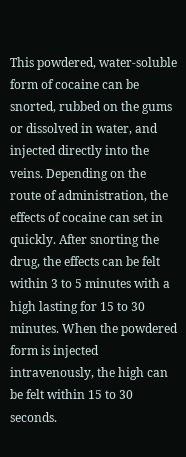This powdered, water-soluble form of cocaine can be snorted, rubbed on the gums or dissolved in water, and injected directly into the veins. Depending on the route of administration, the effects of cocaine can set in quickly. After snorting the drug, the effects can be felt within 3 to 5 minutes with a high lasting for 15 to 30 minutes. When the powdered form is injected intravenously, the high can be felt within 15 to 30 seconds.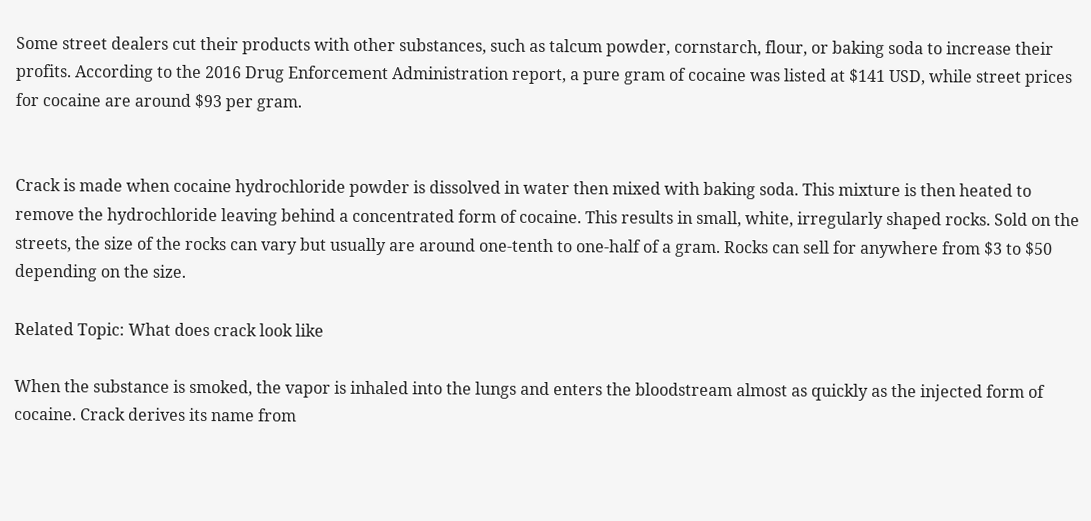Some street dealers cut their products with other substances, such as talcum powder, cornstarch, flour, or baking soda to increase their profits. According to the 2016 Drug Enforcement Administration report, a pure gram of cocaine was listed at $141 USD, while street prices for cocaine are around $93 per gram.


Crack is made when cocaine hydrochloride powder is dissolved in water then mixed with baking soda. This mixture is then heated to remove the hydrochloride leaving behind a concentrated form of cocaine. This results in small, white, irregularly shaped rocks. Sold on the streets, the size of the rocks can vary but usually are around one-tenth to one-half of a gram. Rocks can sell for anywhere from $3 to $50 depending on the size.

Related Topic: What does crack look like

When the substance is smoked, the vapor is inhaled into the lungs and enters the bloodstream almost as quickly as the injected form of cocaine. Crack derives its name from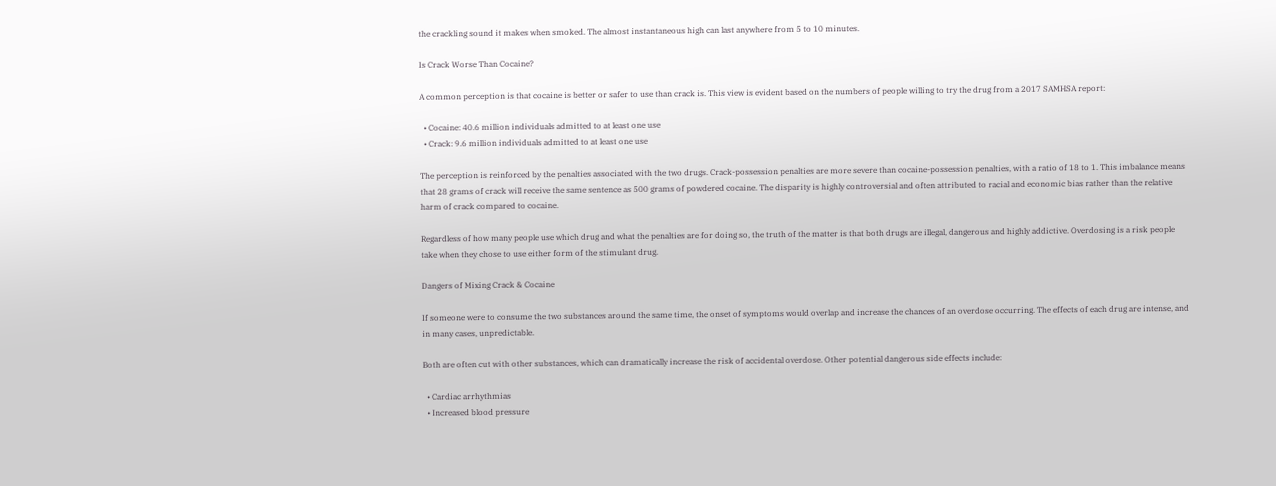the crackling sound it makes when smoked. The almost instantaneous high can last anywhere from 5 to 10 minutes.

Is Crack Worse Than Cocaine?

A common perception is that cocaine is better or safer to use than crack is. This view is evident based on the numbers of people willing to try the drug from a 2017 SAMHSA report:

  • Cocaine: 40.6 million individuals admitted to at least one use
  • Crack: 9.6 million individuals admitted to at least one use

The perception is reinforced by the penalties associated with the two drugs. Crack-possession penalties are more severe than cocaine-possession penalties, with a ratio of 18 to 1. This imbalance means that 28 grams of crack will receive the same sentence as 500 grams of powdered cocaine. The disparity is highly controversial and often attributed to racial and economic bias rather than the relative harm of crack compared to cocaine.

Regardless of how many people use which drug and what the penalties are for doing so, the truth of the matter is that both drugs are illegal, dangerous and highly addictive. Overdosing is a risk people take when they chose to use either form of the stimulant drug.

Dangers of Mixing Crack & Cocaine

If someone were to consume the two substances around the same time, the onset of symptoms would overlap and increase the chances of an overdose occurring. The effects of each drug are intense, and in many cases, unpredictable.

Both are often cut with other substances, which can dramatically increase the risk of accidental overdose. Other potential dangerous side effects include:

  • Cardiac arrhythmias
  • Increased blood pressure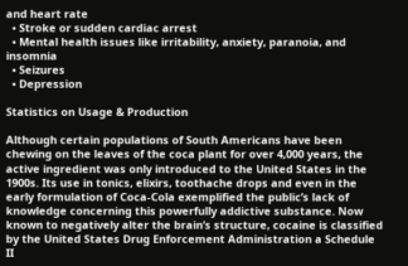and heart rate
  • Stroke or sudden cardiac arrest
  • Mental health issues like irritability, anxiety, paranoia, and insomnia
  • Seizures
  • Depression

Statistics on Usage & Production

Although certain populations of South Americans have been chewing on the leaves of the coca plant for over 4,000 years, the active ingredient was only introduced to the United States in the 1900s. Its use in tonics, elixirs, toothache drops and even in the early formulation of Coca-Cola exemplified the public’s lack of knowledge concerning this powerfully addictive substance. Now known to negatively alter the brain’s structure, cocaine is classified by the United States Drug Enforcement Administration a Schedule II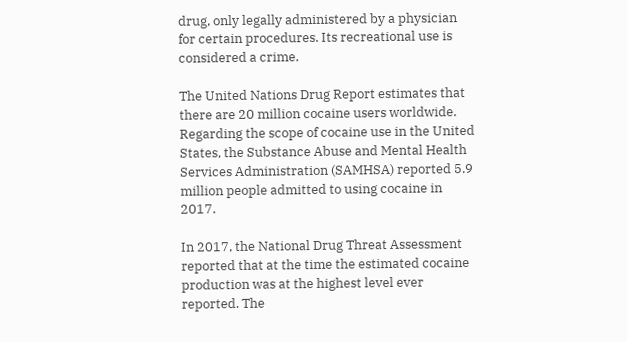drug, only legally administered by a physician for certain procedures. Its recreational use is considered a crime.

The United Nations Drug Report estimates that there are 20 million cocaine users worldwide. Regarding the scope of cocaine use in the United States, the Substance Abuse and Mental Health Services Administration (SAMHSA) reported 5.9 million people admitted to using cocaine in 2017.

In 2017, the National Drug Threat Assessment reported that at the time the estimated cocaine production was at the highest level ever reported. The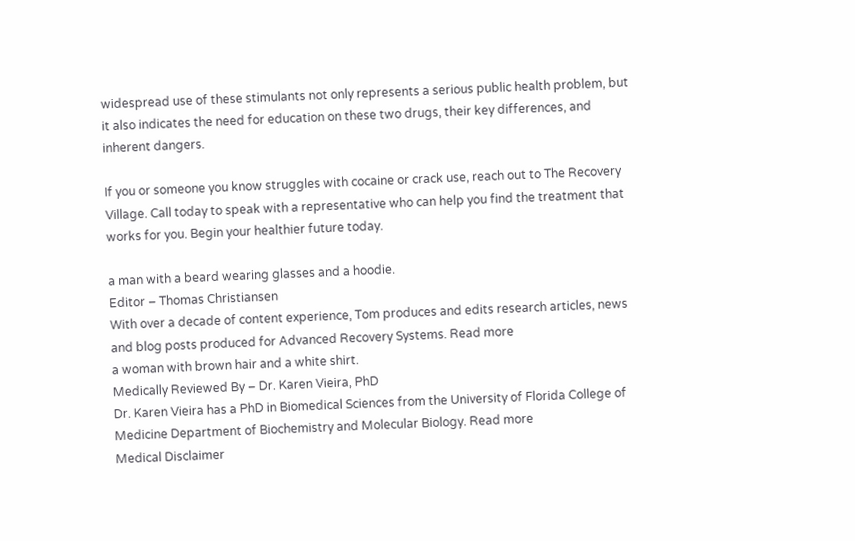widespread use of these stimulants not only represents a serious public health problem, but it also indicates the need for education on these two drugs, their key differences, and inherent dangers.

If you or someone you know struggles with cocaine or crack use, reach out to The Recovery Village. Call today to speak with a representative who can help you find the treatment that works for you. Begin your healthier future today.

a man with a beard wearing glasses and a hoodie.
Editor – Thomas Christiansen
With over a decade of content experience, Tom produces and edits research articles, news and blog posts produced for Advanced Recovery Systems. Read more
a woman with brown hair and a white shirt.
Medically Reviewed By – Dr. Karen Vieira, PhD
Dr. Karen Vieira has a PhD in Biomedical Sciences from the University of Florida College of Medicine Department of Biochemistry and Molecular Biology. Read more
Medical Disclaimer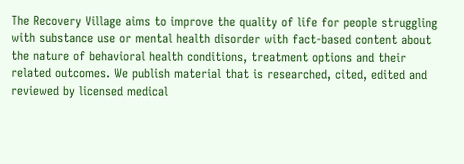The Recovery Village aims to improve the quality of life for people struggling with substance use or mental health disorder with fact-based content about the nature of behavioral health conditions, treatment options and their related outcomes. We publish material that is researched, cited, edited and reviewed by licensed medical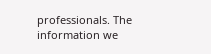professionals. The information we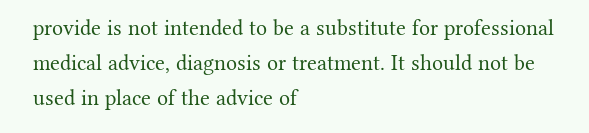provide is not intended to be a substitute for professional medical advice, diagnosis or treatment. It should not be used in place of the advice of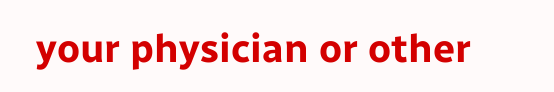your physician or other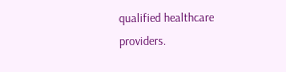qualified healthcare providers.